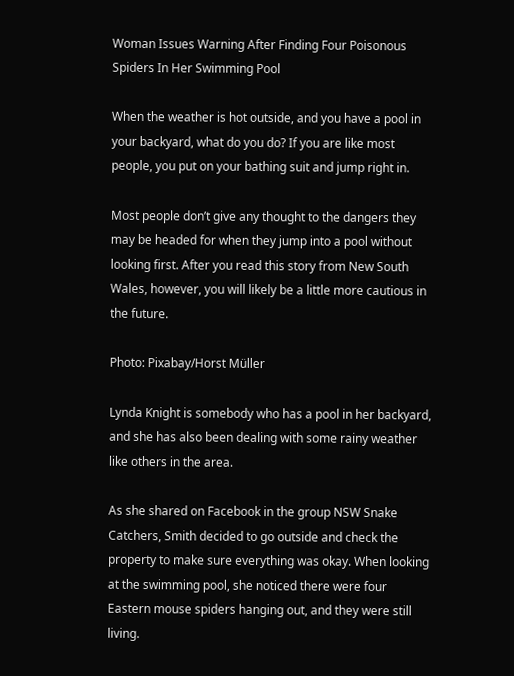Woman Issues Warning After Finding Four Poisonous Spiders In Her Swimming Pool

When the weather is hot outside, and you have a pool in your backyard, what do you do? If you are like most people, you put on your bathing suit and jump right in.

Most people don’t give any thought to the dangers they may be headed for when they jump into a pool without looking first. After you read this story from New South Wales, however, you will likely be a little more cautious in the future.

Photo: Pixabay/Horst Müller

Lynda Knight is somebody who has a pool in her backyard, and she has also been dealing with some rainy weather like others in the area.

As she shared on Facebook in the group NSW Snake Catchers, Smith decided to go outside and check the property to make sure everything was okay. When looking at the swimming pool, she noticed there were four Eastern mouse spiders hanging out, and they were still living.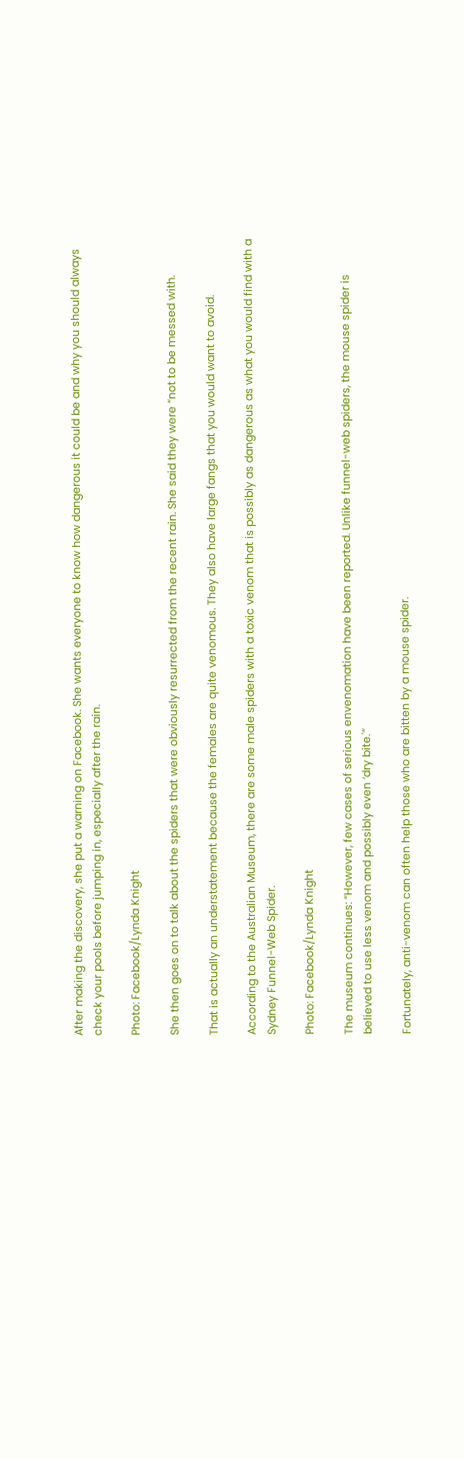After making the discovery, she put a warning on Facebook. She wants everyone to know how dangerous it could be and why you should always check your pools before jumping in, especially after the rain.

Photo: Facebook/Lynda Knight

She then goes on to talk about the spiders that were obviously resurrected from the recent rain. She said they were “not to be messed with.

That is actually an understatement because the females are quite venomous. They also have large fangs that you would want to avoid.

According to the Australian Museum, there are some male spiders with a toxic venom that is possibly as dangerous as what you would find with a Sydney Funnel-Web Spider.

Photo: Facebook/Lynda Knight

The museum continues: “However, few cases of serious envenomation have been reported. Unlike funnel-web spiders, the mouse spider is believed to use less venom and possibly even ‘dry bite.'”

Fortunately, anti-venom can often help those who are bitten by a mouse spider.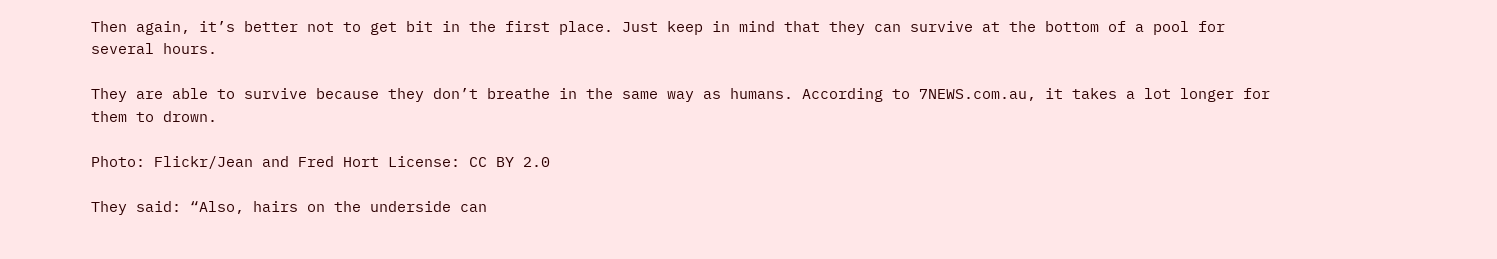Then again, it’s better not to get bit in the first place. Just keep in mind that they can survive at the bottom of a pool for several hours.

They are able to survive because they don’t breathe in the same way as humans. According to 7NEWS.com.au, it takes a lot longer for them to drown.

Photo: Flickr/Jean and Fred Hort License: CC BY 2.0

They said: “Also, hairs on the underside can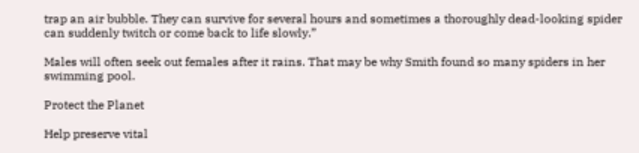trap an air bubble. They can survive for several hours and sometimes a thoroughly dead-looking spider can suddenly twitch or come back to life slowly.”

Males will often seek out females after it rains. That may be why Smith found so many spiders in her swimming pool.

Protect the Planet

Help preserve vital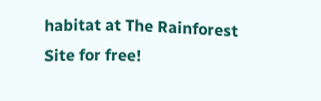habitat at The Rainforest Site for free!